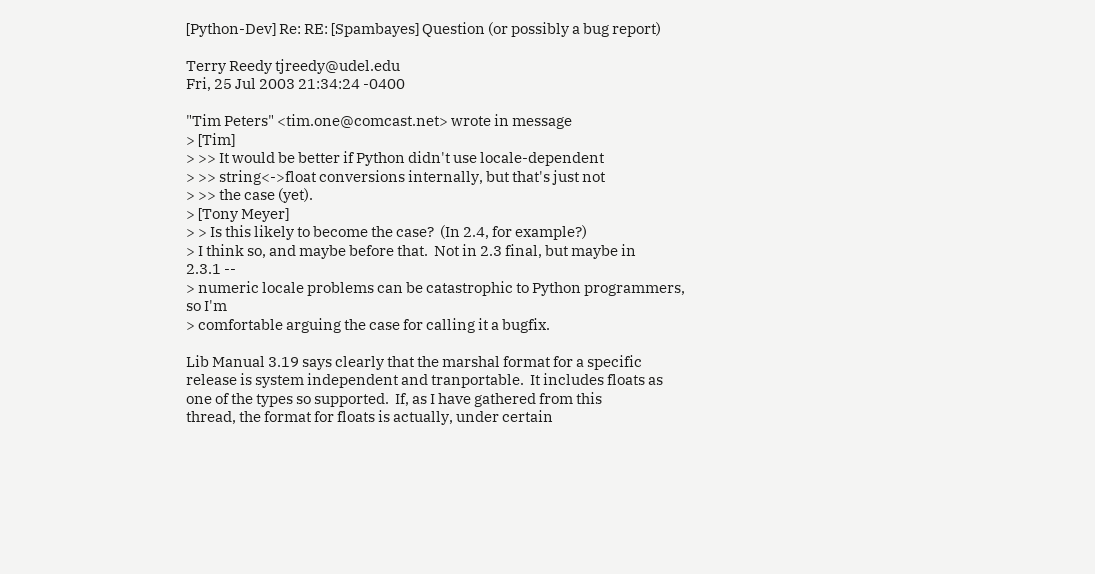[Python-Dev] Re: RE: [Spambayes] Question (or possibly a bug report)

Terry Reedy tjreedy@udel.edu
Fri, 25 Jul 2003 21:34:24 -0400

"Tim Peters" <tim.one@comcast.net> wrote in message
> [Tim]
> >> It would be better if Python didn't use locale-dependent
> >> string<->float conversions internally, but that's just not
> >> the case (yet).
> [Tony Meyer]
> > Is this likely to become the case?  (In 2.4, for example?)
> I think so, and maybe before that.  Not in 2.3 final, but maybe in
2.3.1 --
> numeric locale problems can be catastrophic to Python programmers,
so I'm
> comfortable arguing the case for calling it a bugfix.

Lib Manual 3.19 says clearly that the marshal format for a specific
release is system independent and tranportable.  It includes floats as
one of the types so supported.  If, as I have gathered from this
thread, the format for floats is actually, under certain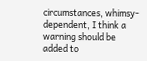circumstances, whimsy-dependent, I think a warning should be added to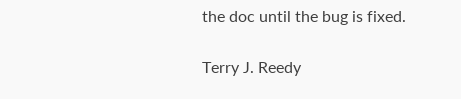the doc until the bug is fixed.

Terry J. Reedy